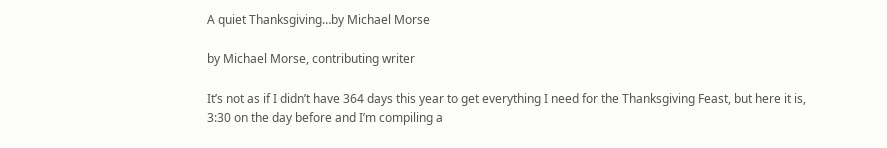A quiet Thanksgiving…by Michael Morse

by Michael Morse, contributing writer

It’s not as if I didn’t have 364 days this year to get everything I need for the Thanksgiving Feast, but here it is, 3:30 on the day before and I’m compiling a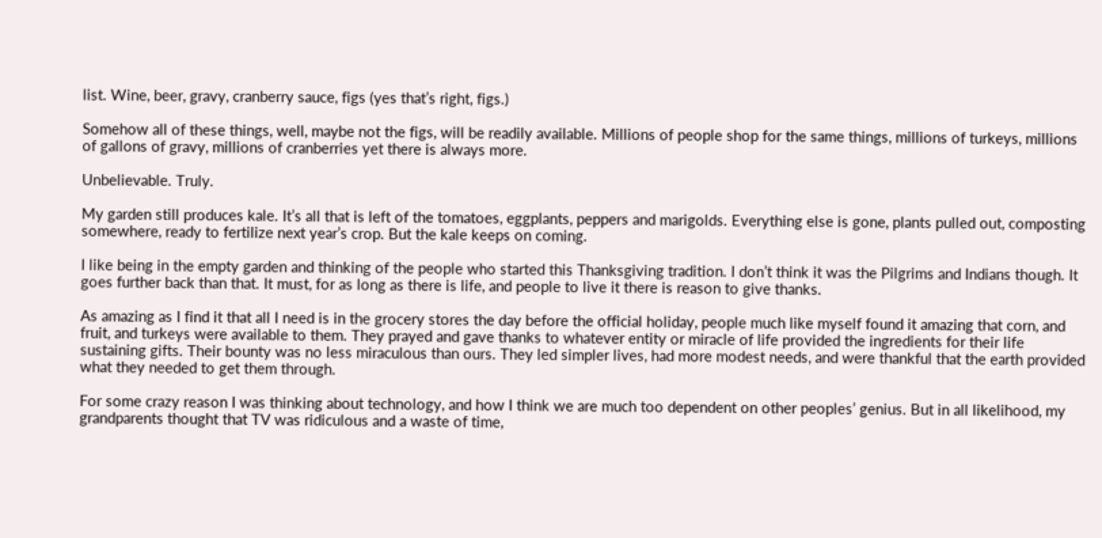list. Wine, beer, gravy, cranberry sauce, figs (yes that’s right, figs.)

Somehow all of these things, well, maybe not the figs, will be readily available. Millions of people shop for the same things, millions of turkeys, millions of gallons of gravy, millions of cranberries yet there is always more.

Unbelievable. Truly.

My garden still produces kale. It’s all that is left of the tomatoes, eggplants, peppers and marigolds. Everything else is gone, plants pulled out, composting somewhere, ready to fertilize next year’s crop. But the kale keeps on coming.

I like being in the empty garden and thinking of the people who started this Thanksgiving tradition. I don’t think it was the Pilgrims and Indians though. It goes further back than that. It must, for as long as there is life, and people to live it there is reason to give thanks.

As amazing as I find it that all I need is in the grocery stores the day before the official holiday, people much like myself found it amazing that corn, and fruit, and turkeys were available to them. They prayed and gave thanks to whatever entity or miracle of life provided the ingredients for their life sustaining gifts. Their bounty was no less miraculous than ours. They led simpler lives, had more modest needs, and were thankful that the earth provided what they needed to get them through.

For some crazy reason I was thinking about technology, and how I think we are much too dependent on other peoples’ genius. But in all likelihood, my grandparents thought that TV was ridiculous and a waste of time,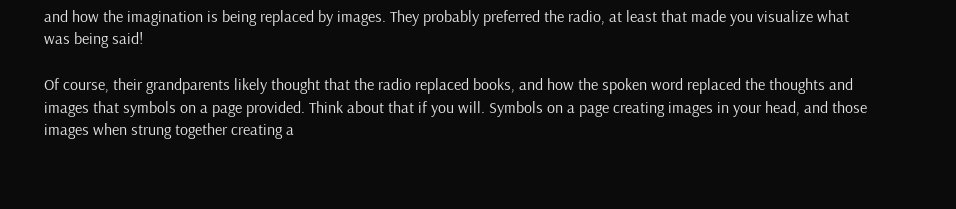and how the imagination is being replaced by images. They probably preferred the radio, at least that made you visualize what was being said!

Of course, their grandparents likely thought that the radio replaced books, and how the spoken word replaced the thoughts and images that symbols on a page provided. Think about that if you will. Symbols on a page creating images in your head, and those images when strung together creating a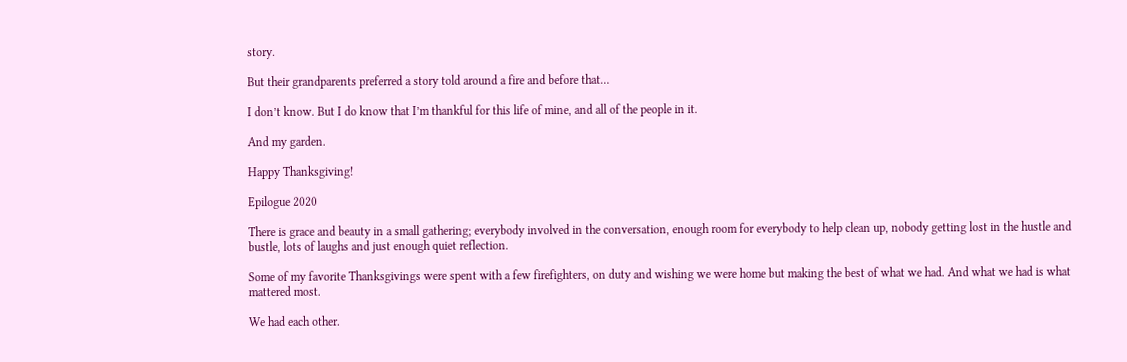story.

But their grandparents preferred a story told around a fire and before that…

I don’t know. But I do know that I’m thankful for this life of mine, and all of the people in it.

And my garden.

Happy Thanksgiving!

Epilogue 2020

There is grace and beauty in a small gathering; everybody involved in the conversation, enough room for everybody to help clean up, nobody getting lost in the hustle and bustle, lots of laughs and just enough quiet reflection.

Some of my favorite Thanksgivings were spent with a few firefighters, on duty and wishing we were home but making the best of what we had. And what we had is what mattered most.

We had each other.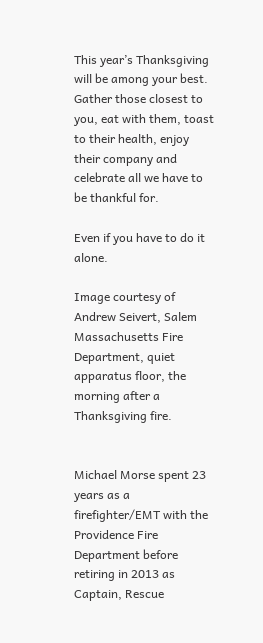This year’s Thanksgiving will be among your best. Gather those closest to you, eat with them, toast to their health, enjoy their company and celebrate all we have to be thankful for.

Even if you have to do it alone.

Image courtesy of Andrew Seivert, Salem Massachusetts Fire Department, quiet apparatus floor, the morning after a Thanksgiving fire.


Michael Morse spent 23 years as a firefighter/EMT with the Providence Fire Department before retiring in 2013 as Captain, Rescue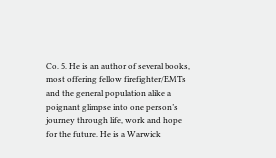Co. 5. He is an author of several books, most offering fellow firefighter/EMTs and the general population alike a poignant glimpse into one person’s journey through life, work and hope for the future. He is a Warwick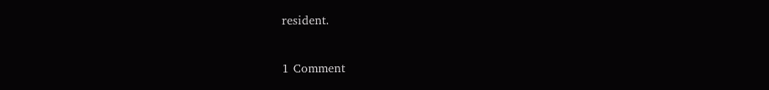resident.

1 Comment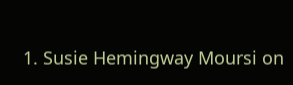1. Susie Hemingway Moursi on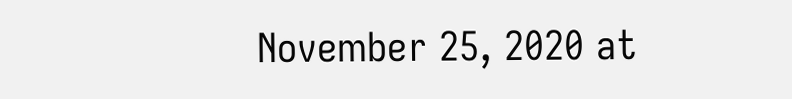November 25, 2020 at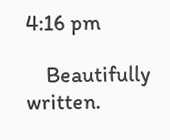4:16 pm

    Beautifully written.